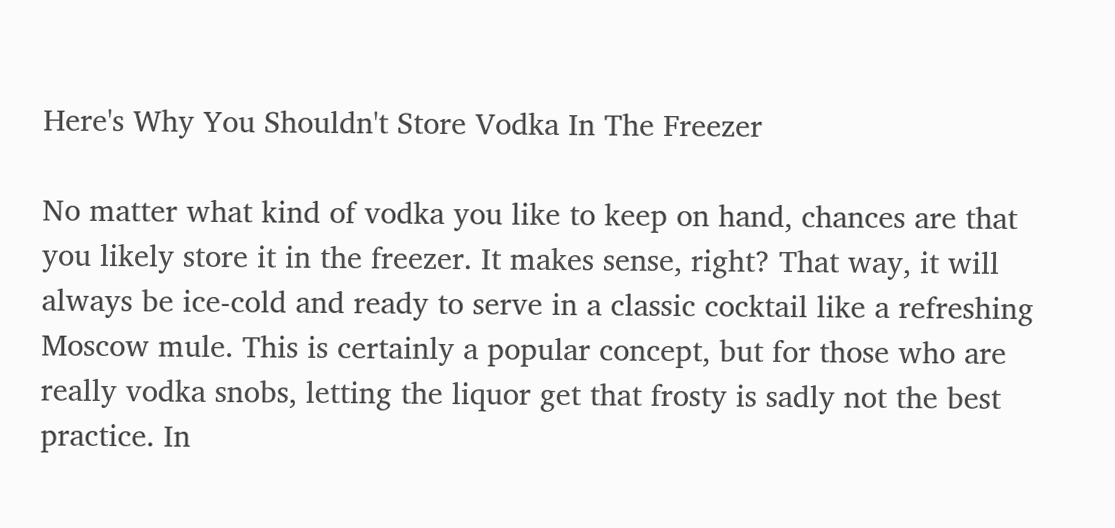Here's Why You Shouldn't Store Vodka In The Freezer

No matter what kind of vodka you like to keep on hand, chances are that you likely store it in the freezer. It makes sense, right? That way, it will always be ice-cold and ready to serve in a classic cocktail like a refreshing Moscow mule. This is certainly a popular concept, but for those who are really vodka snobs, letting the liquor get that frosty is sadly not the best practice. In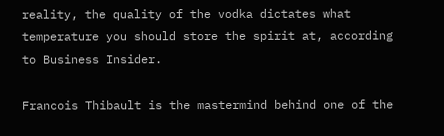reality, the quality of the vodka dictates what temperature you should store the spirit at, according to Business Insider.

Francois Thibault is the mastermind behind one of the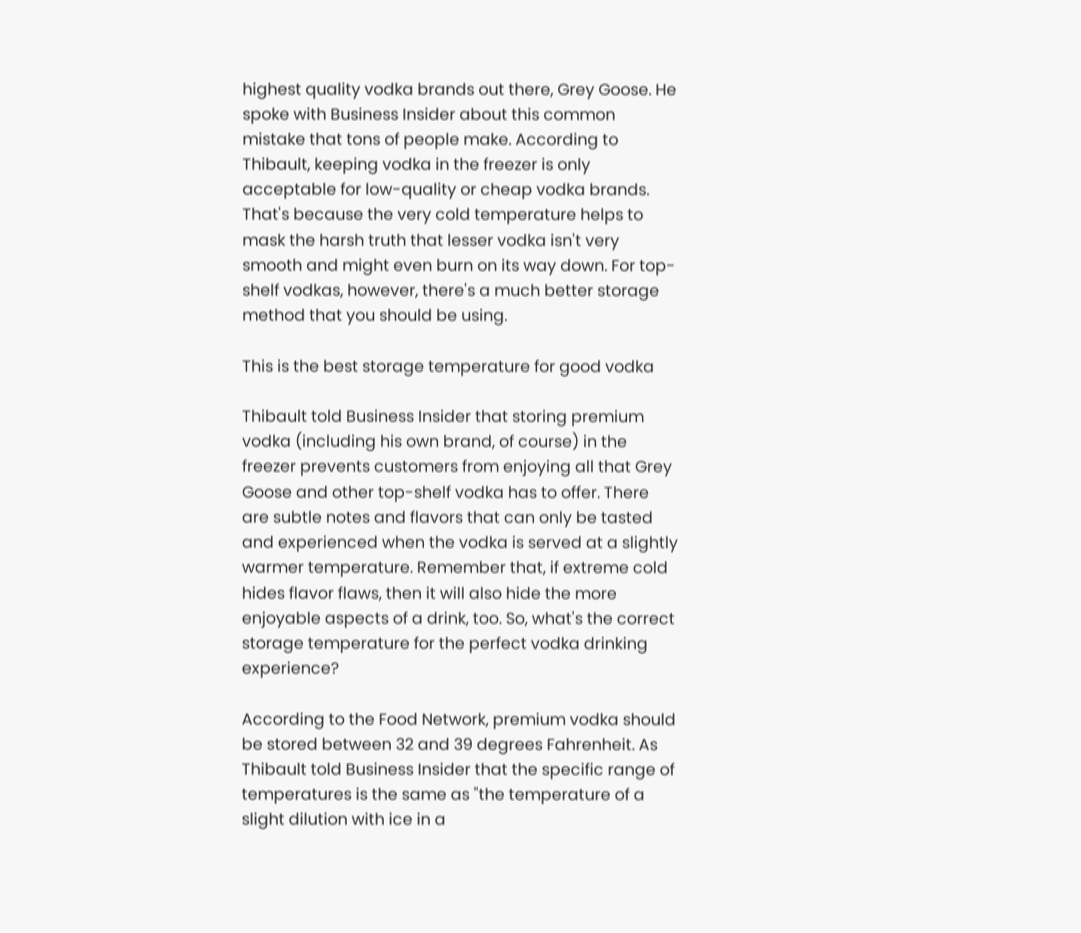highest quality vodka brands out there, Grey Goose. He spoke with Business Insider about this common mistake that tons of people make. According to Thibault, keeping vodka in the freezer is only acceptable for low-quality or cheap vodka brands. That's because the very cold temperature helps to mask the harsh truth that lesser vodka isn't very smooth and might even burn on its way down. For top-shelf vodkas, however, there's a much better storage method that you should be using.

This is the best storage temperature for good vodka

Thibault told Business Insider that storing premium vodka (including his own brand, of course) in the freezer prevents customers from enjoying all that Grey Goose and other top-shelf vodka has to offer. There are subtle notes and flavors that can only be tasted and experienced when the vodka is served at a slightly warmer temperature. Remember that, if extreme cold hides flavor flaws, then it will also hide the more enjoyable aspects of a drink, too. So, what's the correct storage temperature for the perfect vodka drinking experience?

According to the Food Network, premium vodka should be stored between 32 and 39 degrees Fahrenheit. As Thibault told Business Insider that the specific range of temperatures is the same as "the temperature of a slight dilution with ice in a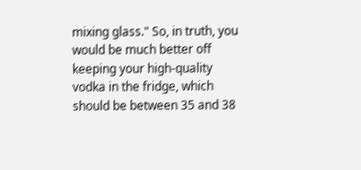mixing glass." So, in truth, you would be much better off keeping your high-quality vodka in the fridge, which should be between 35 and 38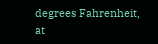degrees Fahrenheit, at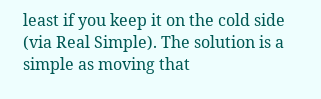least if you keep it on the cold side (via Real Simple). The solution is a simple as moving that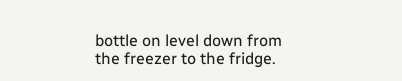bottle on level down from the freezer to the fridge.